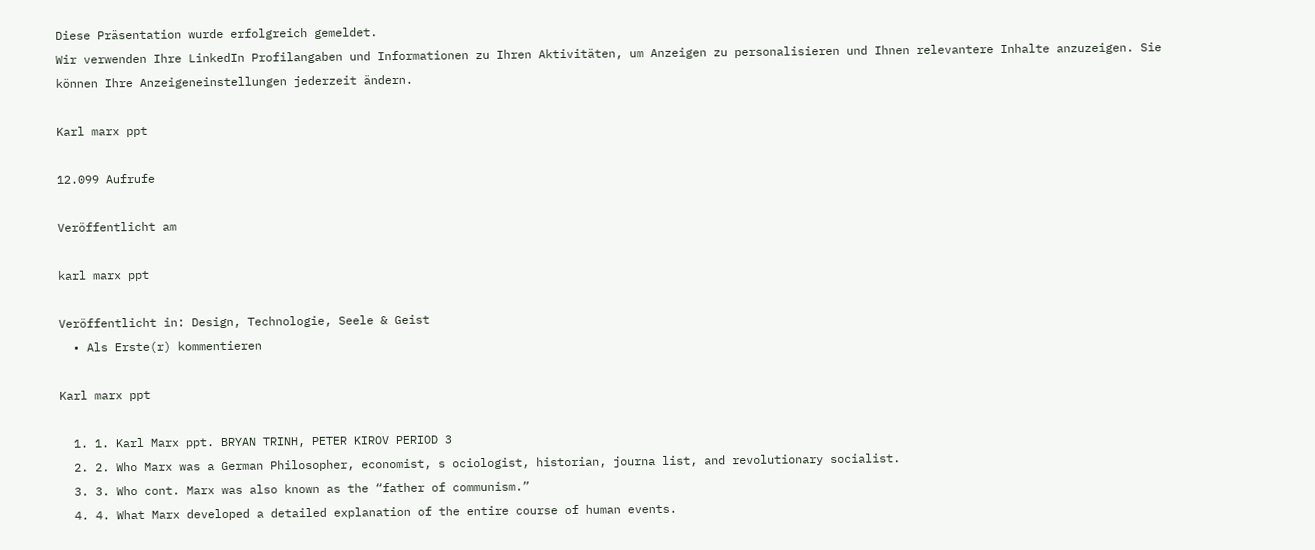Diese Präsentation wurde erfolgreich gemeldet.
Wir verwenden Ihre LinkedIn Profilangaben und Informationen zu Ihren Aktivitäten, um Anzeigen zu personalisieren und Ihnen relevantere Inhalte anzuzeigen. Sie können Ihre Anzeigeneinstellungen jederzeit ändern.

Karl marx ppt

12.099 Aufrufe

Veröffentlicht am

karl marx ppt

Veröffentlicht in: Design, Technologie, Seele & Geist
  • Als Erste(r) kommentieren

Karl marx ppt

  1. 1. Karl Marx ppt. BRYAN TRINH, PETER KIROV PERIOD 3
  2. 2. Who Marx was a German Philosopher, economist, s ociologist, historian, journa list, and revolutionary socialist.
  3. 3. Who cont. Marx was also known as the “father of communism.”
  4. 4. What Marx developed a detailed explanation of the entire course of human events.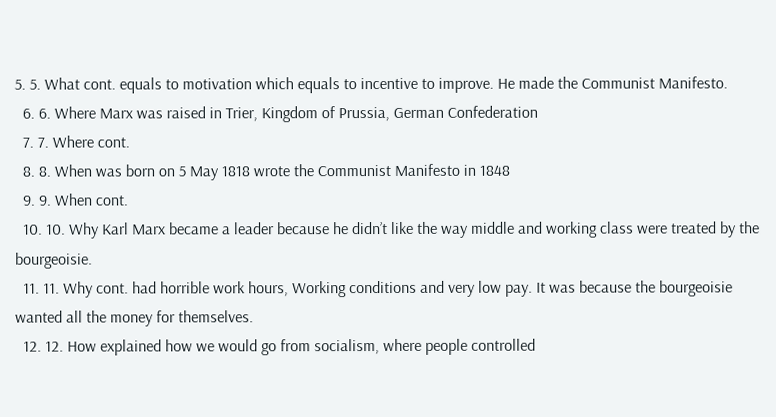5. 5. What cont. equals to motivation which equals to incentive to improve. He made the Communist Manifesto.
  6. 6. Where Marx was raised in Trier, Kingdom of Prussia, German Confederation
  7. 7. Where cont.
  8. 8. When was born on 5 May 1818 wrote the Communist Manifesto in 1848
  9. 9. When cont.
  10. 10. Why Karl Marx became a leader because he didn’t like the way middle and working class were treated by the bourgeoisie.
  11. 11. Why cont. had horrible work hours, Working conditions and very low pay. It was because the bourgeoisie wanted all the money for themselves.
  12. 12. How explained how we would go from socialism, where people controlled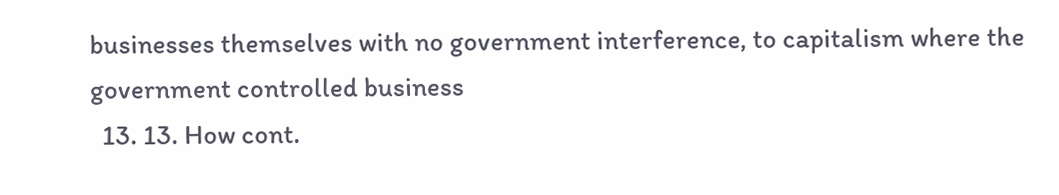businesses themselves with no government interference, to capitalism where the government controlled business
  13. 13. How cont.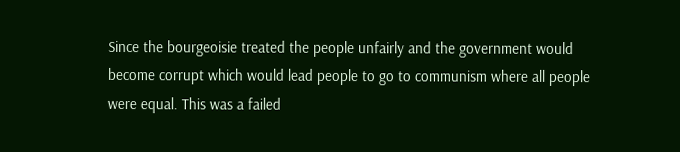Since the bourgeoisie treated the people unfairly and the government would become corrupt which would lead people to go to communism where all people were equal. This was a failed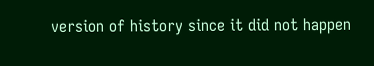version of history since it did not happen